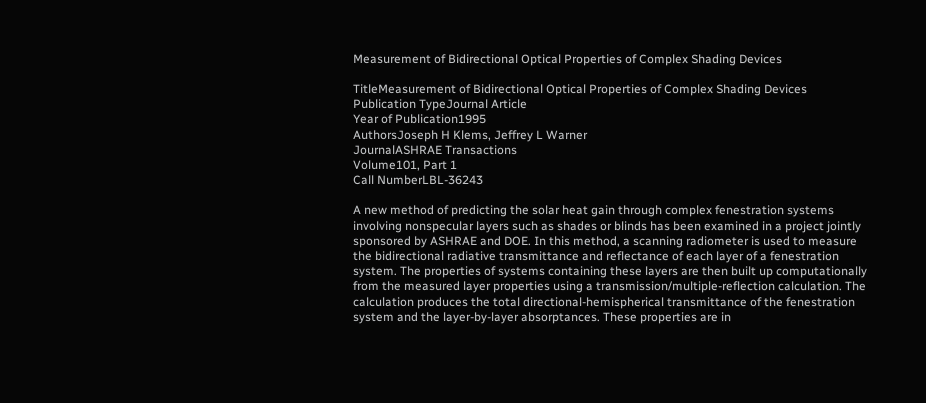Measurement of Bidirectional Optical Properties of Complex Shading Devices

TitleMeasurement of Bidirectional Optical Properties of Complex Shading Devices
Publication TypeJournal Article
Year of Publication1995
AuthorsJoseph H Klems, Jeffrey L Warner
JournalASHRAE Transactions
Volume101, Part 1
Call NumberLBL-36243

A new method of predicting the solar heat gain through complex fenestration systems involving nonspecular layers such as shades or blinds has been examined in a project jointly sponsored by ASHRAE and DOE. In this method, a scanning radiometer is used to measure the bidirectional radiative transmittance and reflectance of each layer of a fenestration system. The properties of systems containing these layers are then built up computationally from the measured layer properties using a transmission/multiple-reflection calculation. The calculation produces the total directional-hemispherical transmittance of the fenestration system and the layer-by-layer absorptances. These properties are in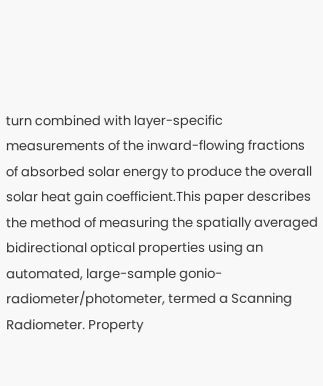turn combined with layer-specific measurements of the inward-flowing fractions of absorbed solar energy to produce the overall solar heat gain coefficient.This paper describes the method of measuring the spatially averaged bidirectional optical properties using an automated, large-sample gonio-radiometer/photometer, termed a Scanning Radiometer. Property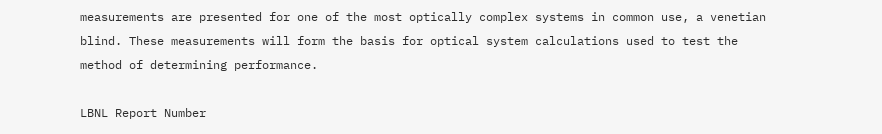measurements are presented for one of the most optically complex systems in common use, a venetian blind. These measurements will form the basis for optical system calculations used to test the method of determining performance.

LBNL Report Number